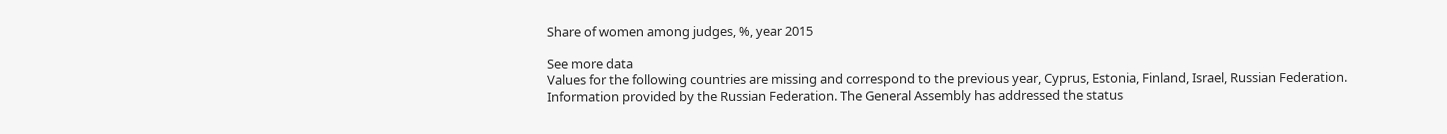Share of women among judges, %, year 2015

See more data
Values for the following countries are missing and correspond to the previous year, Cyprus, Estonia, Finland, Israel, Russian Federation.
Information provided by the Russian Federation. The General Assembly has addressed the status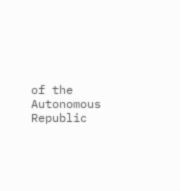of the Autonomous Republic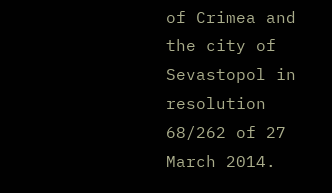of Crimea and the city of Sevastopol in resolution 68/262 of 27 March 2014.